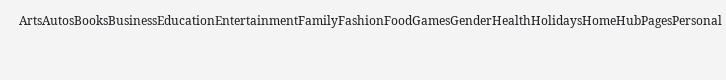ArtsAutosBooksBusinessEducationEntertainmentFamilyFashionFoodGamesGenderHealthHolidaysHomeHubPagesPersonal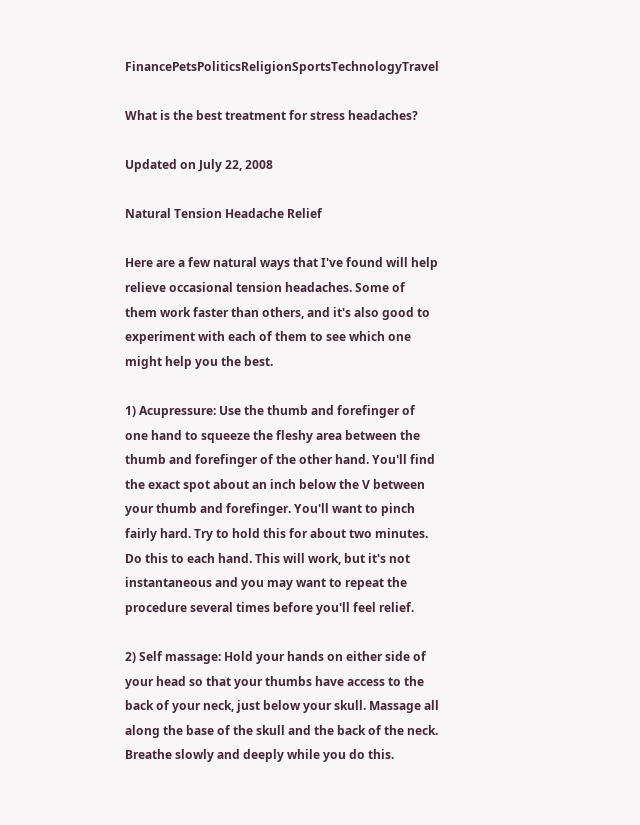FinancePetsPoliticsReligionSportsTechnologyTravel

What is the best treatment for stress headaches?

Updated on July 22, 2008

Natural Tension Headache Relief

Here are a few natural ways that I've found will help relieve occasional tension headaches. Some of them work faster than others, and it's also good to experiment with each of them to see which one might help you the best.

1) Acupressure: Use the thumb and forefinger of one hand to squeeze the fleshy area between the thumb and forefinger of the other hand. You'll find the exact spot about an inch below the V between your thumb and forefinger. You'll want to pinch fairly hard. Try to hold this for about two minutes. Do this to each hand. This will work, but it's not instantaneous and you may want to repeat the procedure several times before you'll feel relief.

2) Self massage: Hold your hands on either side of your head so that your thumbs have access to the back of your neck, just below your skull. Massage all along the base of the skull and the back of the neck. Breathe slowly and deeply while you do this.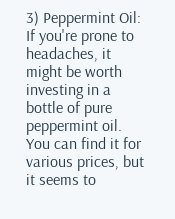3) Peppermint Oil: If you're prone to headaches, it might be worth investing in a bottle of pure peppermint oil. You can find it for various prices, but it seems to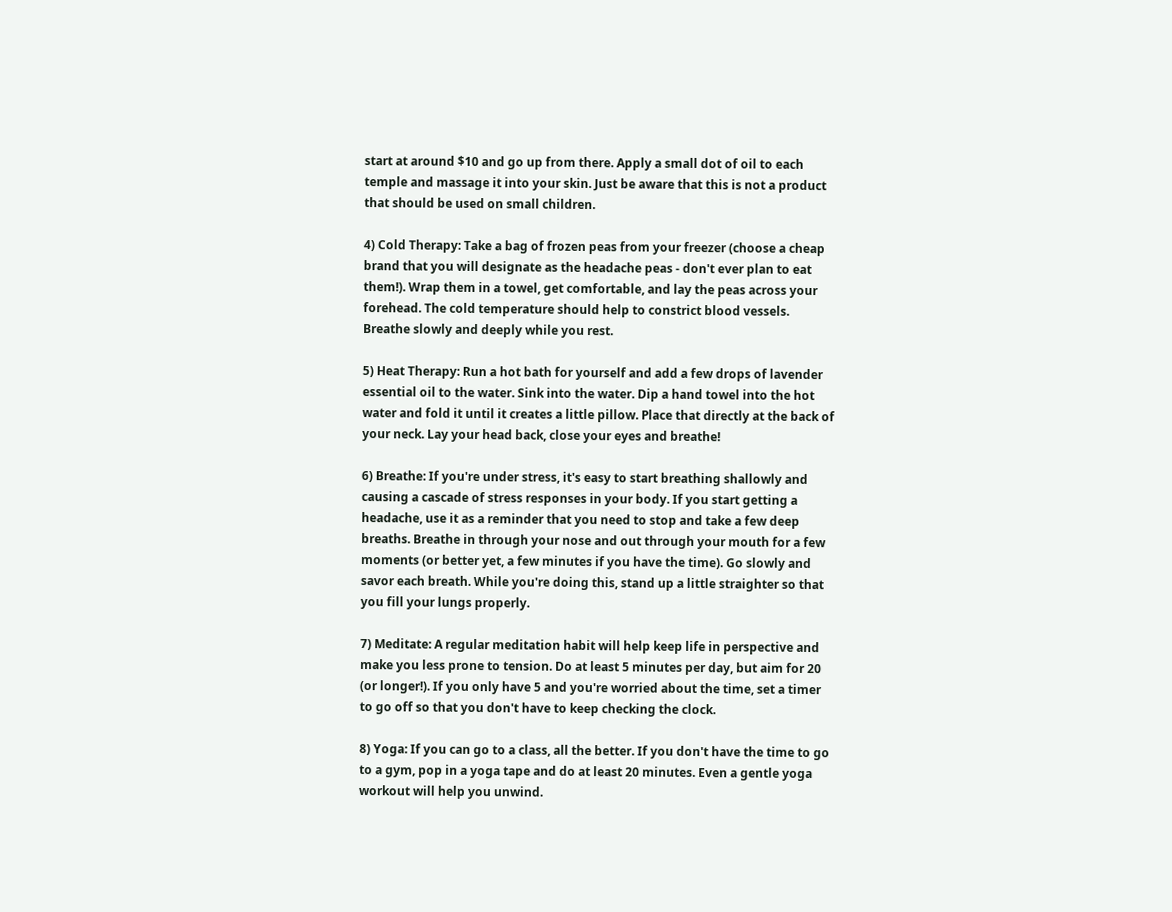start at around $10 and go up from there. Apply a small dot of oil to each temple and massage it into your skin. Just be aware that this is not a product that should be used on small children.

4) Cold Therapy: Take a bag of frozen peas from your freezer (choose a cheap brand that you will designate as the headache peas - don't ever plan to eat them!). Wrap them in a towel, get comfortable, and lay the peas across your forehead. The cold temperature should help to constrict blood vessels. Breathe slowly and deeply while you rest.

5) Heat Therapy: Run a hot bath for yourself and add a few drops of lavender essential oil to the water. Sink into the water. Dip a hand towel into the hot water and fold it until it creates a little pillow. Place that directly at the back of your neck. Lay your head back, close your eyes and breathe!

6) Breathe: If you're under stress, it's easy to start breathing shallowly and causing a cascade of stress responses in your body. If you start getting a headache, use it as a reminder that you need to stop and take a few deep breaths. Breathe in through your nose and out through your mouth for a few moments (or better yet, a few minutes if you have the time). Go slowly and savor each breath. While you're doing this, stand up a little straighter so that you fill your lungs properly.

7) Meditate: A regular meditation habit will help keep life in perspective and make you less prone to tension. Do at least 5 minutes per day, but aim for 20 (or longer!). If you only have 5 and you're worried about the time, set a timer to go off so that you don't have to keep checking the clock.

8) Yoga: If you can go to a class, all the better. If you don't have the time to go to a gym, pop in a yoga tape and do at least 20 minutes. Even a gentle yoga workout will help you unwind.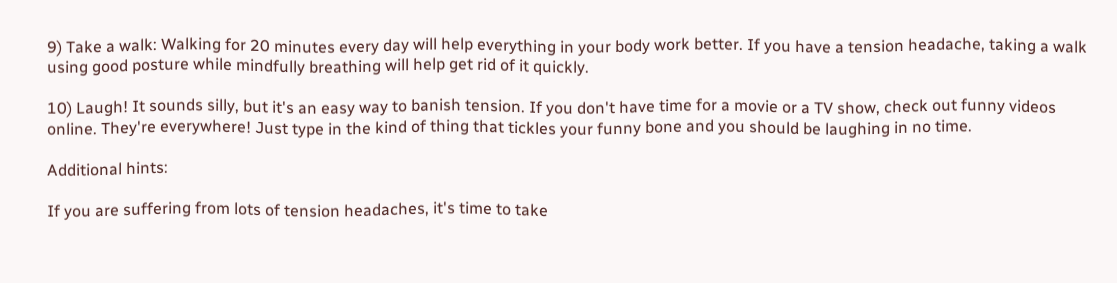9) Take a walk: Walking for 20 minutes every day will help everything in your body work better. If you have a tension headache, taking a walk using good posture while mindfully breathing will help get rid of it quickly.

10) Laugh! It sounds silly, but it's an easy way to banish tension. If you don't have time for a movie or a TV show, check out funny videos online. They're everywhere! Just type in the kind of thing that tickles your funny bone and you should be laughing in no time.

Additional hints:

If you are suffering from lots of tension headaches, it's time to take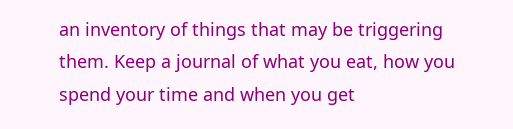an inventory of things that may be triggering them. Keep a journal of what you eat, how you spend your time and when you get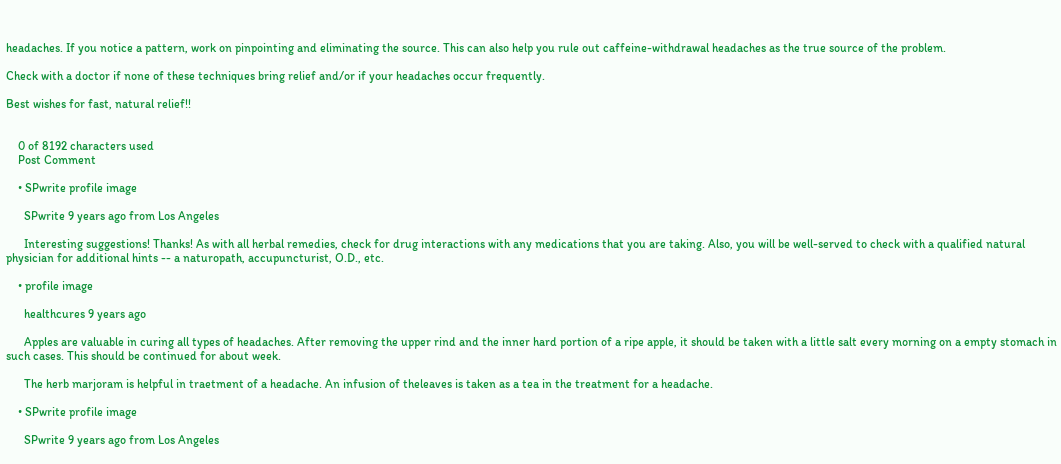headaches. If you notice a pattern, work on pinpointing and eliminating the source. This can also help you rule out caffeine-withdrawal headaches as the true source of the problem.

Check with a doctor if none of these techniques bring relief and/or if your headaches occur frequently.

Best wishes for fast, natural relief!!


    0 of 8192 characters used
    Post Comment

    • SPwrite profile image

      SPwrite 9 years ago from Los Angeles

      Interesting suggestions! Thanks! As with all herbal remedies, check for drug interactions with any medications that you are taking. Also, you will be well-served to check with a qualified natural physician for additional hints -- a naturopath, accupuncturist, O.D., etc.

    • profile image

      healthcures 9 years ago

      Apples are valuable in curing all types of headaches. After removing the upper rind and the inner hard portion of a ripe apple, it should be taken with a little salt every morning on a empty stomach in such cases. This should be continued for about week.

      The herb marjoram is helpful in traetment of a headache. An infusion of theleaves is taken as a tea in the treatment for a headache.

    • SPwrite profile image

      SPwrite 9 years ago from Los Angeles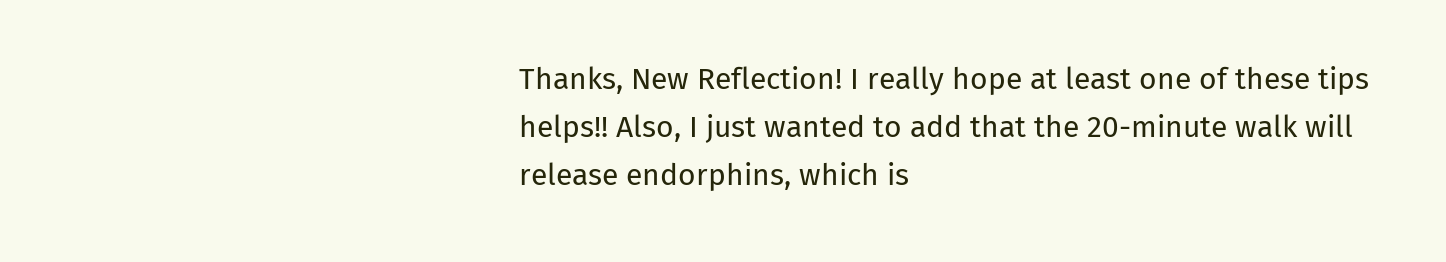Thanks, New Reflection! I really hope at least one of these tips helps!! Also, I just wanted to add that the 20-minute walk will release endorphins, which is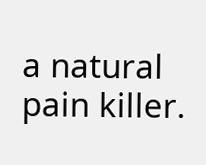a natural pain killer.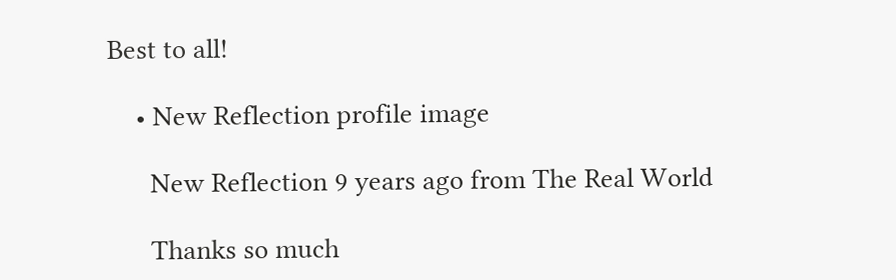Best to all!

    • New Reflection profile image

      New Reflection 9 years ago from The Real World

      Thanks so much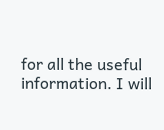for all the useful information. I will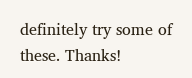definitely try some of these. Thanks!